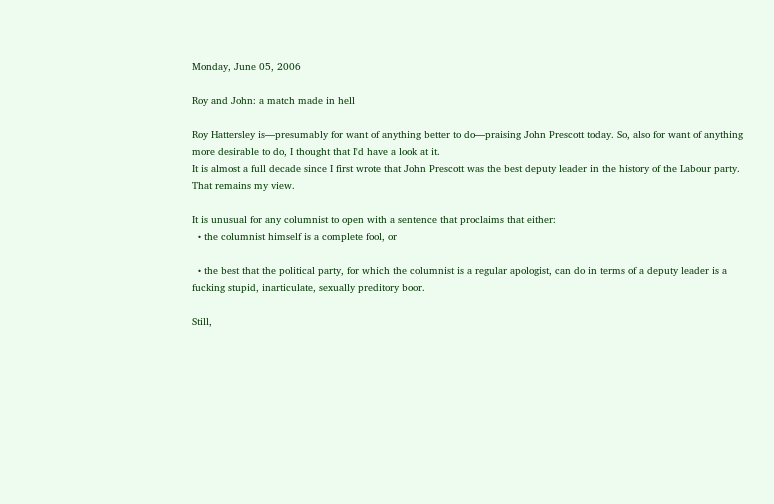Monday, June 05, 2006

Roy and John: a match made in hell

Roy Hattersley is—presumably for want of anything better to do—praising John Prescott today. So, also for want of anything more desirable to do, I thought that I'd have a look at it.
It is almost a full decade since I first wrote that John Prescott was the best deputy leader in the history of the Labour party. That remains my view.

It is unusual for any columnist to open with a sentence that proclaims that either:
  • the columnist himself is a complete fool, or

  • the best that the political party, for which the columnist is a regular apologist, can do in terms of a deputy leader is a fucking stupid, inarticulate, sexually preditory boor.

Still,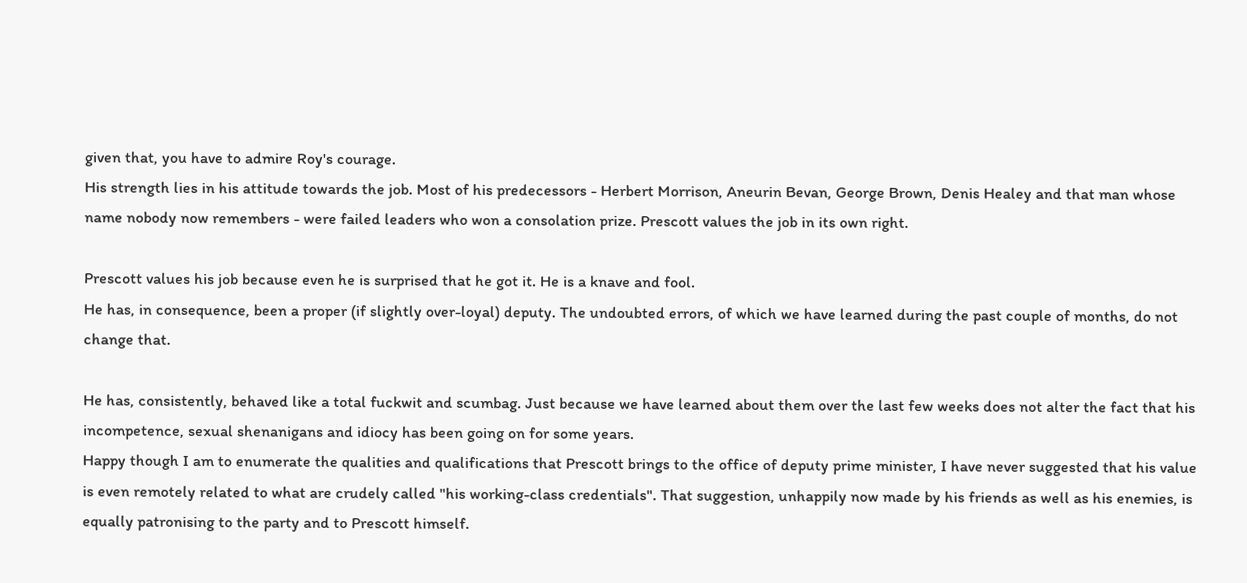given that, you have to admire Roy's courage.
His strength lies in his attitude towards the job. Most of his predecessors - Herbert Morrison, Aneurin Bevan, George Brown, Denis Healey and that man whose name nobody now remembers - were failed leaders who won a consolation prize. Prescott values the job in its own right.

Prescott values his job because even he is surprised that he got it. He is a knave and fool.
He has, in consequence, been a proper (if slightly over-loyal) deputy. The undoubted errors, of which we have learned during the past couple of months, do not change that.

He has, consistently, behaved like a total fuckwit and scumbag. Just because we have learned about them over the last few weeks does not alter the fact that his incompetence, sexual shenanigans and idiocy has been going on for some years.
Happy though I am to enumerate the qualities and qualifications that Prescott brings to the office of deputy prime minister, I have never suggested that his value is even remotely related to what are crudely called "his working-class credentials". That suggestion, unhappily now made by his friends as well as his enemies, is equally patronising to the party and to Prescott himself.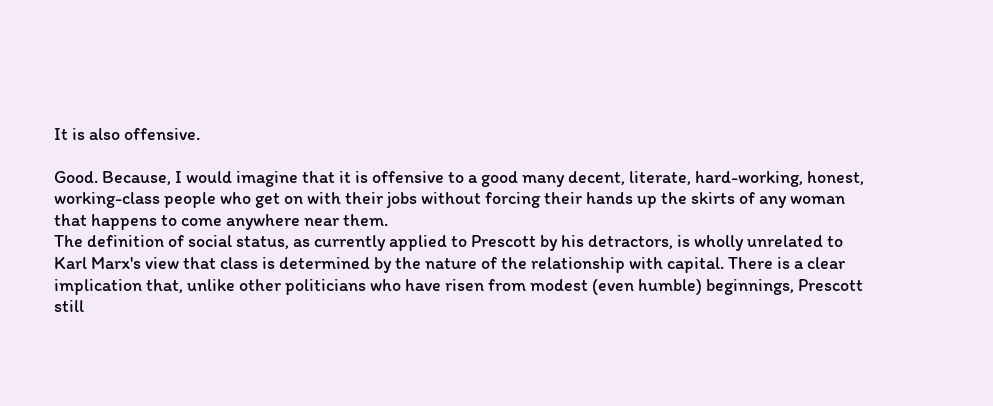It is also offensive.

Good. Because, I would imagine that it is offensive to a good many decent, literate, hard-working, honest, working-class people who get on with their jobs without forcing their hands up the skirts of any woman that happens to come anywhere near them.
The definition of social status, as currently applied to Prescott by his detractors, is wholly unrelated to Karl Marx's view that class is determined by the nature of the relationship with capital. There is a clear implication that, unlike other politicians who have risen from modest (even humble) beginnings, Prescott still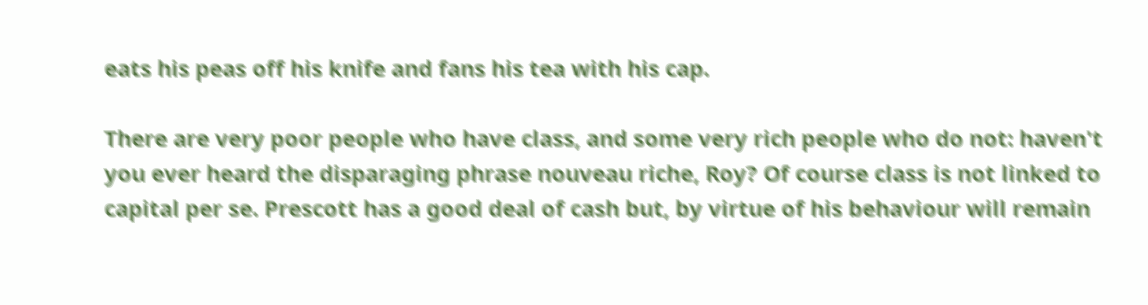eats his peas off his knife and fans his tea with his cap.

There are very poor people who have class, and some very rich people who do not: haven't you ever heard the disparaging phrase nouveau riche, Roy? Of course class is not linked to capital per se. Prescott has a good deal of cash but, by virtue of his behaviour will remain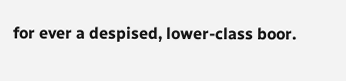for ever a despised, lower-class boor.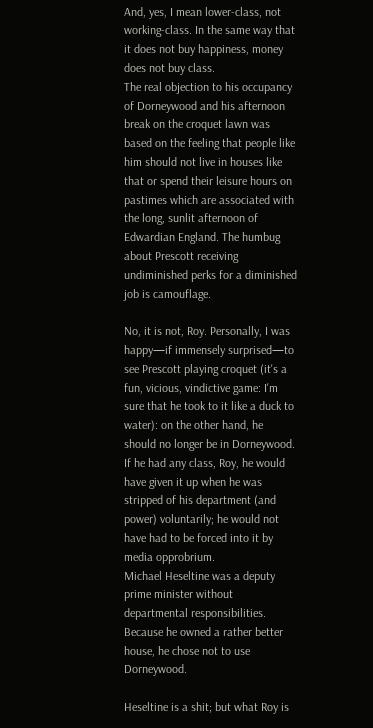And, yes, I mean lower-class, not working-class. In the same way that it does not buy happiness, money does not buy class.
The real objection to his occupancy of Dorneywood and his afternoon break on the croquet lawn was based on the feeling that people like him should not live in houses like that or spend their leisure hours on pastimes which are associated with the long, sunlit afternoon of Edwardian England. The humbug about Prescott receiving undiminished perks for a diminished job is camouflage.

No, it is not, Roy. Personally, I was happy—if immensely surprised—to see Prescott playing croquet (it's a fun, vicious, vindictive game: I'm sure that he took to it like a duck to water): on the other hand, he should no longer be in Dorneywood. If he had any class, Roy, he would have given it up when he was stripped of his department (and power) voluntarily; he would not have had to be forced into it by media opprobrium.
Michael Heseltine was a deputy prime minister without departmental responsibilities. Because he owned a rather better house, he chose not to use Dorneywood.

Heseltine is a shit; but what Roy is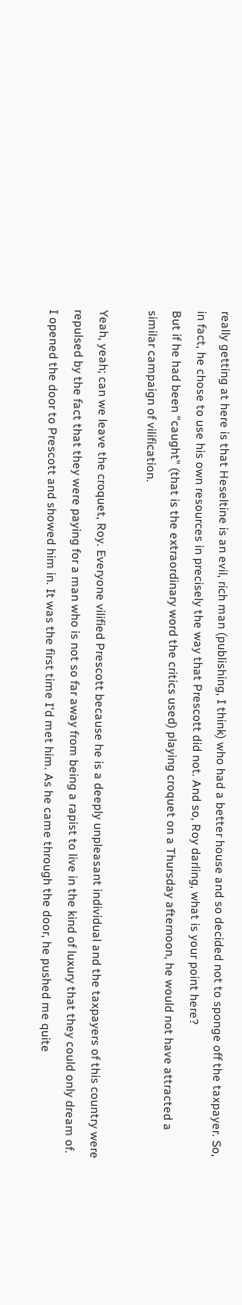really getting at here is that Heseltine is an evil, rich man (publishing, I think) who had a better house and so decided not to sponge off the taxpayer. So, in fact, he chose to use his own resources in precisely the way that Prescott did not. And so, Roy darling, what is your point here?
But if he had been "caught" (that is the extraordinary word the critics used) playing croquet on a Thursday afternoon, he would not have attracted a similar campaign of vilification.

Yeah, yeah; can we leave the croquet, Roy. Everyone vilified Prescott because he is a deeply unpleasant individual and the taxpayers of this country were repulsed by the fact that they were paying for a man who is not so far away from being a rapist to live in the kind of luxury that they could only dream of.
I opened the door to Prescott and showed him in. It was the first time I'd met him. As he came through the door, he pushed me quite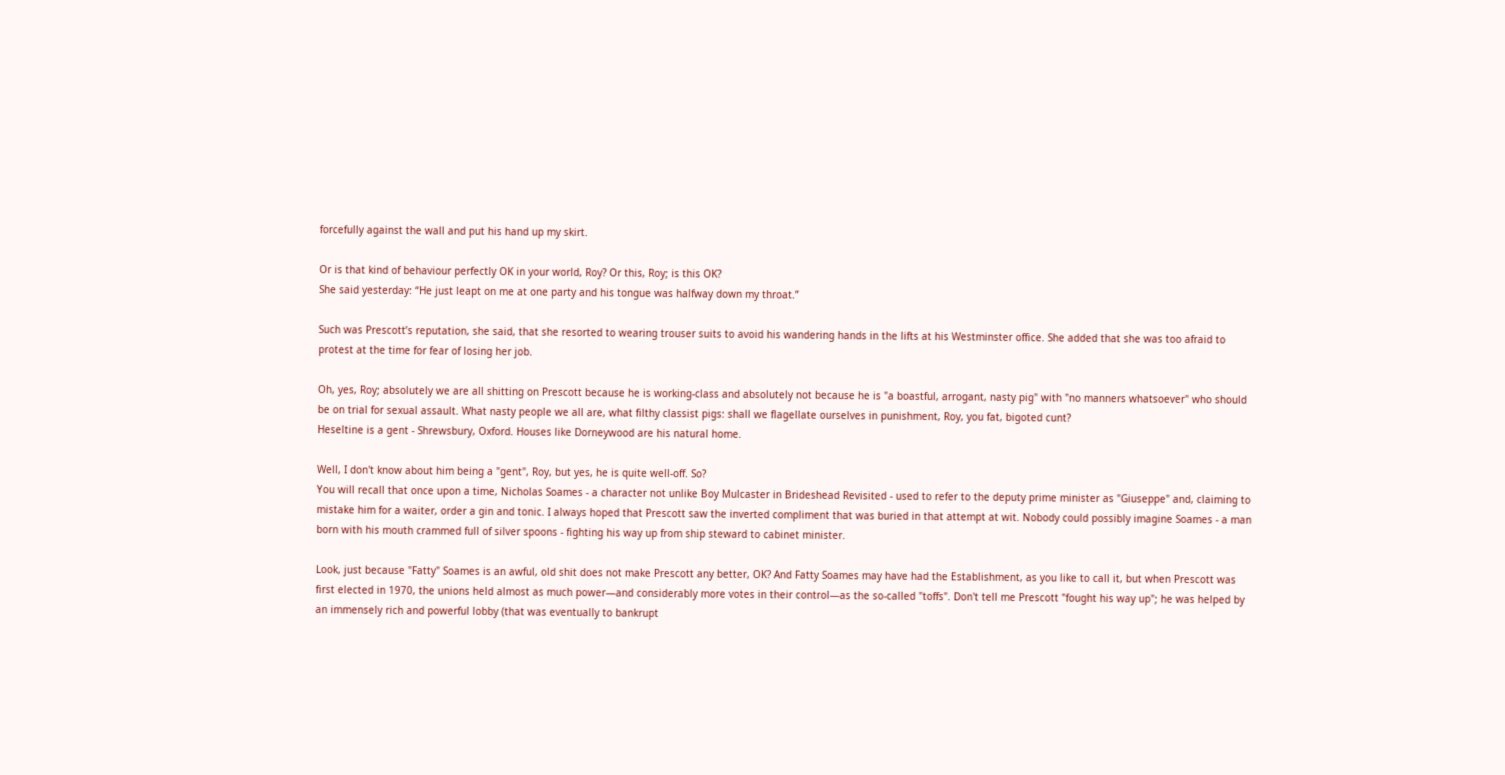forcefully against the wall and put his hand up my skirt.

Or is that kind of behaviour perfectly OK in your world, Roy? Or this, Roy; is this OK?
She said yesterday: “He just leapt on me at one party and his tongue was halfway down my throat.”

Such was Prescott’s reputation, she said, that she resorted to wearing trouser suits to avoid his wandering hands in the lifts at his Westminster office. She added that she was too afraid to protest at the time for fear of losing her job.

Oh, yes, Roy; absolutely we are all shitting on Prescott because he is working-class and absolutely not because he is "a boastful, arrogant, nasty pig" with "no manners whatsoever" who should be on trial for sexual assault. What nasty people we all are, what filthy classist pigs: shall we flagellate ourselves in punishment, Roy, you fat, bigoted cunt?
Heseltine is a gent - Shrewsbury, Oxford. Houses like Dorneywood are his natural home.

Well, I don't know about him being a "gent", Roy, but yes, he is quite well-off. So?
You will recall that once upon a time, Nicholas Soames - a character not unlike Boy Mulcaster in Brideshead Revisited - used to refer to the deputy prime minister as "Giuseppe" and, claiming to mistake him for a waiter, order a gin and tonic. I always hoped that Prescott saw the inverted compliment that was buried in that attempt at wit. Nobody could possibly imagine Soames - a man born with his mouth crammed full of silver spoons - fighting his way up from ship steward to cabinet minister.

Look, just because "Fatty" Soames is an awful, old shit does not make Prescott any better, OK? And Fatty Soames may have had the Establishment, as you like to call it, but when Prescott was first elected in 1970, the unions held almost as much power—and considerably more votes in their control—as the so-called "toffs". Don't tell me Prescott "fought his way up"; he was helped by an immensely rich and powerful lobby (that was eventually to bankrupt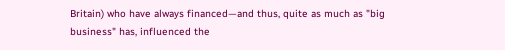Britain) who have always financed—and thus, quite as much as "big business" has, influenced the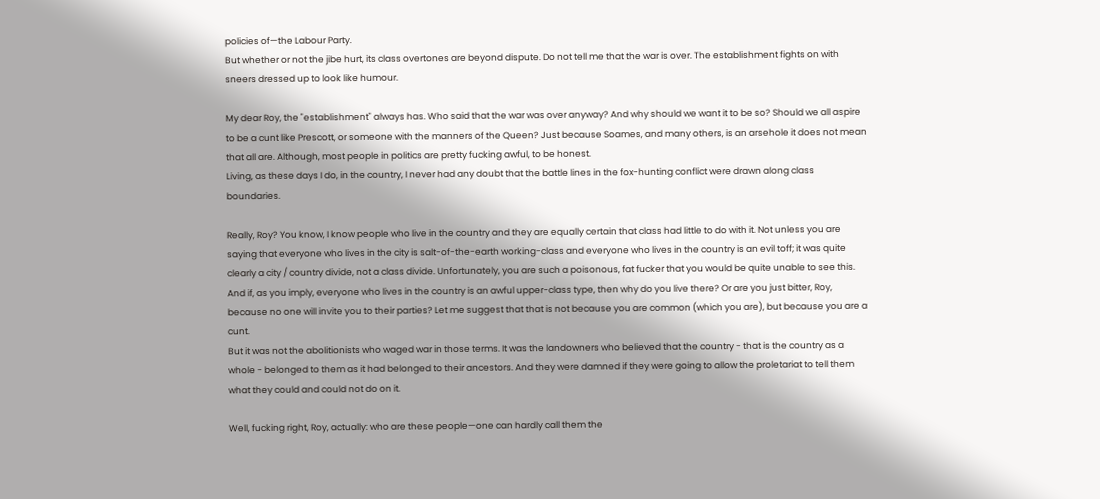policies of—the Labour Party.
But whether or not the jibe hurt, its class overtones are beyond dispute. Do not tell me that the war is over. The establishment fights on with sneers dressed up to look like humour.

My dear Roy, the "establishment" always has. Who said that the war was over anyway? And why should we want it to be so? Should we all aspire to be a cunt like Prescott, or someone with the manners of the Queen? Just because Soames, and many others, is an arsehole it does not mean that all are. Although, most people in politics are pretty fucking awful, to be honest.
Living, as these days I do, in the country, I never had any doubt that the battle lines in the fox-hunting conflict were drawn along class boundaries.

Really, Roy? You know, I know people who live in the country and they are equally certain that class had little to do with it. Not unless you are saying that everyone who lives in the city is salt-of-the-earth working-class and everyone who lives in the country is an evil toff; it was quite clearly a city / country divide, not a class divide. Unfortunately, you are such a poisonous, fat fucker that you would be quite unable to see this. And if, as you imply, everyone who lives in the country is an awful upper-class type, then why do you live there? Or are you just bitter, Roy, because no one will invite you to their parties? Let me suggest that that is not because you are common (which you are), but because you are a cunt.
But it was not the abolitionists who waged war in those terms. It was the landowners who believed that the country - that is the country as a whole - belonged to them as it had belonged to their ancestors. And they were damned if they were going to allow the proletariat to tell them what they could and could not do on it.

Well, fucking right, Roy, actually: who are these people—one can hardly call them the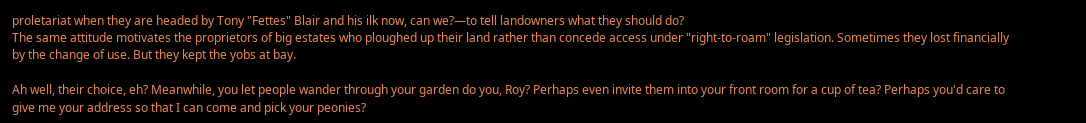proletariat when they are headed by Tony "Fettes" Blair and his ilk now, can we?—to tell landowners what they should do?
The same attitude motivates the proprietors of big estates who ploughed up their land rather than concede access under "right-to-roam" legislation. Sometimes they lost financially by the change of use. But they kept the yobs at bay.

Ah well, their choice, eh? Meanwhile, you let people wander through your garden do you, Roy? Perhaps even invite them into your front room for a cup of tea? Perhaps you'd care to give me your address so that I can come and pick your peonies?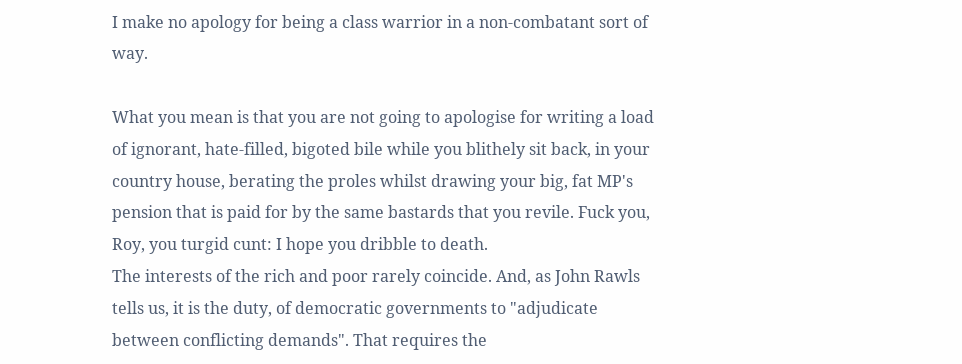I make no apology for being a class warrior in a non-combatant sort of way.

What you mean is that you are not going to apologise for writing a load of ignorant, hate-filled, bigoted bile while you blithely sit back, in your country house, berating the proles whilst drawing your big, fat MP's pension that is paid for by the same bastards that you revile. Fuck you, Roy, you turgid cunt: I hope you dribble to death.
The interests of the rich and poor rarely coincide. And, as John Rawls tells us, it is the duty, of democratic governments to "adjudicate between conflicting demands". That requires the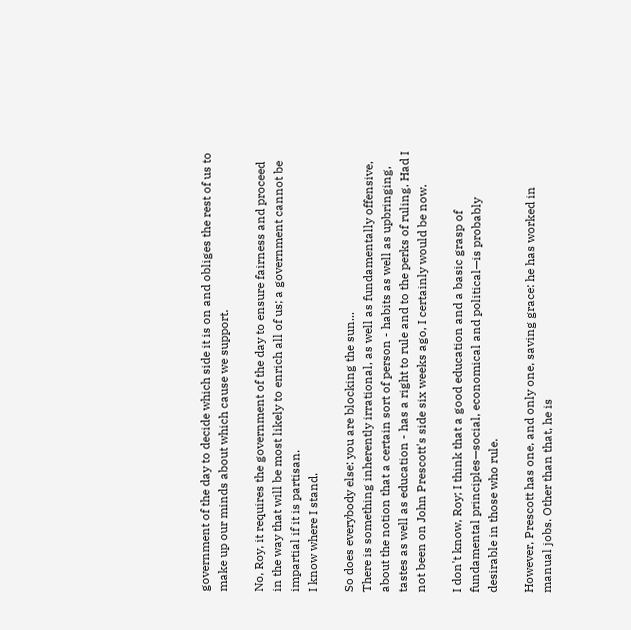government of the day to decide which side it is on and obliges the rest of us to make up our minds about which cause we support.

No, Roy, it requires the government of the day to ensure fairness and proceed in the way that will be most likely to enrich all of us; a government cannot be impartial if it is partisan.
I know where I stand.

So does everybody else: you are blocking the sun...
There is something inherently irrational, as well as fundamentally offensive, about the notion that a certain sort of person - habits as well as upbringing, tastes as well as education - has a right to rule and to the perks of ruling. Had I not been on John Prescott's side six weeks ago, I certainly would be now.

I don't know, Roy; I think that a good education and a basic grasp of fundamental principles—social, economical and political—is probably desirable in those who rule.

However, Prescott has one, and only one, saving grace: he has worked in manual jobs. Other than that, he is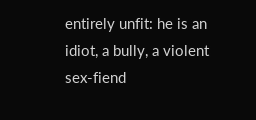entirely unfit: he is an idiot, a bully, a violent sex-fiend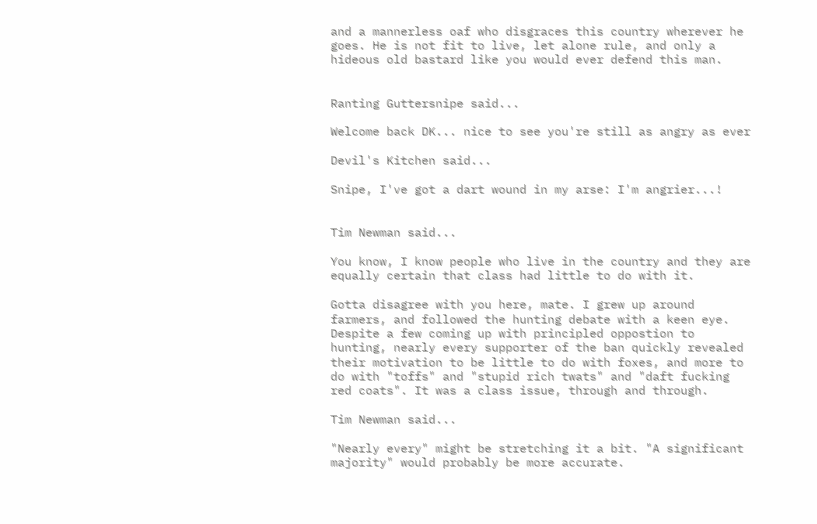and a mannerless oaf who disgraces this country wherever he goes. He is not fit to live, let alone rule, and only a hideous old bastard like you would ever defend this man.


Ranting Guttersnipe said...

Welcome back DK... nice to see you're still as angry as ever

Devil's Kitchen said...

Snipe, I've got a dart wound in my arse: I'm angrier...!


Tim Newman said...

You know, I know people who live in the country and they are equally certain that class had little to do with it.

Gotta disagree with you here, mate. I grew up around farmers, and followed the hunting debate with a keen eye. Despite a few coming up with principled oppostion to hunting, nearly every supporter of the ban quickly revealed their motivation to be little to do with foxes, and more to do with "toffs" and "stupid rich twats" and "daft fucking red coats". It was a class issue, through and through.

Tim Newman said...

"Nearly every" might be stretching it a bit. "A significant majority" would probably be more accurate.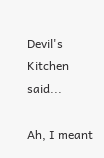Devil's Kitchen said...

Ah, I meant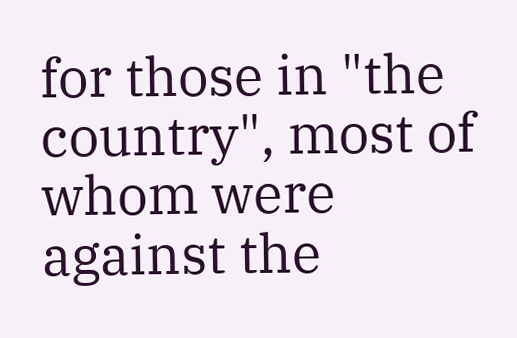for those in "the country", most of whom were against the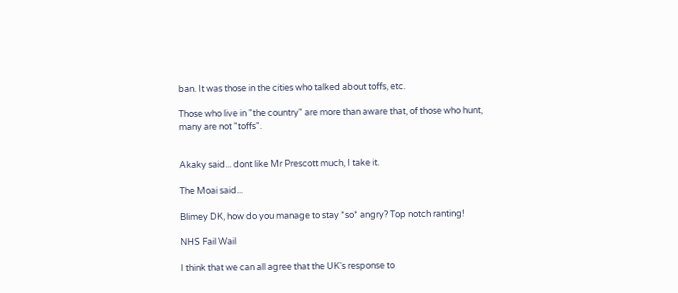ban. It was those in the cities who talked about toffs, etc.

Those who live in "the country" are more than aware that, of those who hunt, many are not "toffs".


Akaky said... dont like Mr Prescott much, I take it.

The Moai said...

Blimey DK, how do you manage to stay *so* angry? Top notch ranting!

NHS Fail Wail

I think that we can all agree that the UK's response to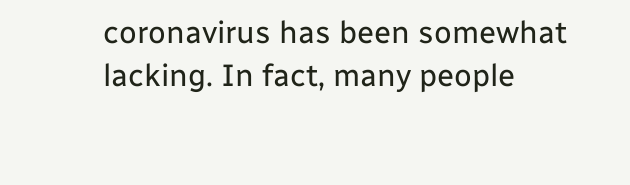coronavirus has been somewhat lacking. In fact, many people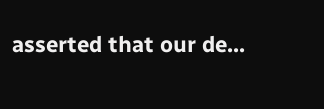asserted that our de...